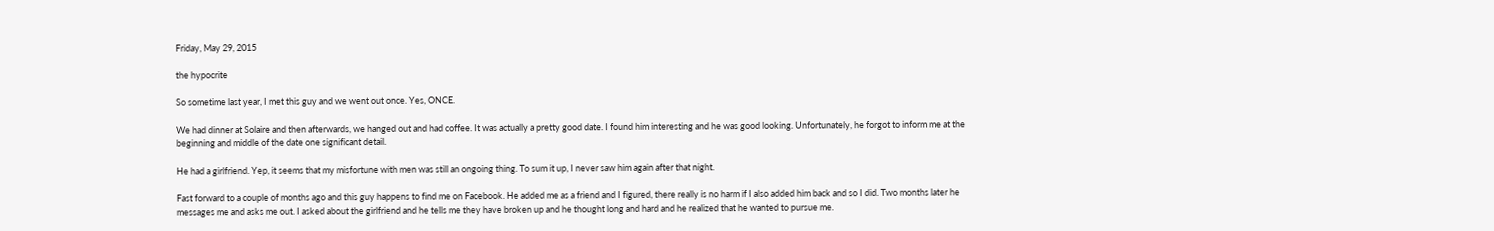Friday, May 29, 2015

the hypocrite

So sometime last year, I met this guy and we went out once. Yes, ONCE.

We had dinner at Solaire and then afterwards, we hanged out and had coffee. It was actually a pretty good date. I found him interesting and he was good looking. Unfortunately, he forgot to inform me at the beginning and middle of the date one significant detail.

He had a girlfriend. Yep, it seems that my misfortune with men was still an ongoing thing. To sum it up, I never saw him again after that night.

Fast forward to a couple of months ago and this guy happens to find me on Facebook. He added me as a friend and I figured, there really is no harm if I also added him back and so I did. Two months later he messages me and asks me out. I asked about the girlfriend and he tells me they have broken up and he thought long and hard and he realized that he wanted to pursue me.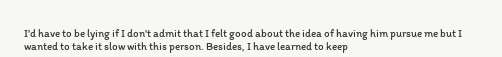I'd have to be lying if I don't admit that I felt good about the idea of having him pursue me but I wanted to take it slow with this person. Besides, I have learned to keep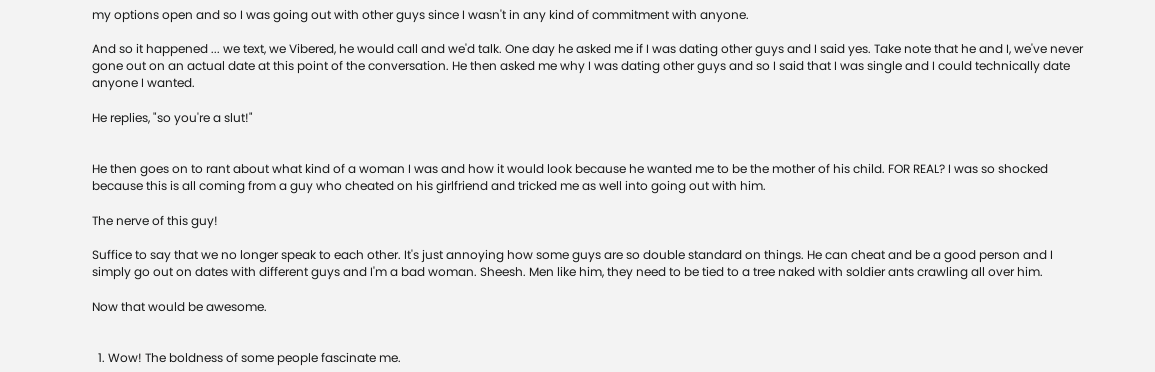my options open and so I was going out with other guys since I wasn't in any kind of commitment with anyone.

And so it happened ... we text, we Vibered, he would call and we'd talk. One day he asked me if I was dating other guys and I said yes. Take note that he and I, we've never gone out on an actual date at this point of the conversation. He then asked me why I was dating other guys and so I said that I was single and I could technically date anyone I wanted.

He replies, "so you're a slut!"


He then goes on to rant about what kind of a woman I was and how it would look because he wanted me to be the mother of his child. FOR REAL? I was so shocked because this is all coming from a guy who cheated on his girlfriend and tricked me as well into going out with him.

The nerve of this guy!

Suffice to say that we no longer speak to each other. It's just annoying how some guys are so double standard on things. He can cheat and be a good person and I simply go out on dates with different guys and I'm a bad woman. Sheesh. Men like him, they need to be tied to a tree naked with soldier ants crawling all over him.

Now that would be awesome.


  1. Wow! The boldness of some people fascinate me.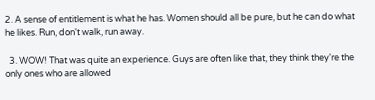2. A sense of entitlement is what he has. Women should all be pure, but he can do what he likes. Run, don't walk, run away.

  3. WOW! That was quite an experience. Guys are often like that, they think they're the only ones who are allowed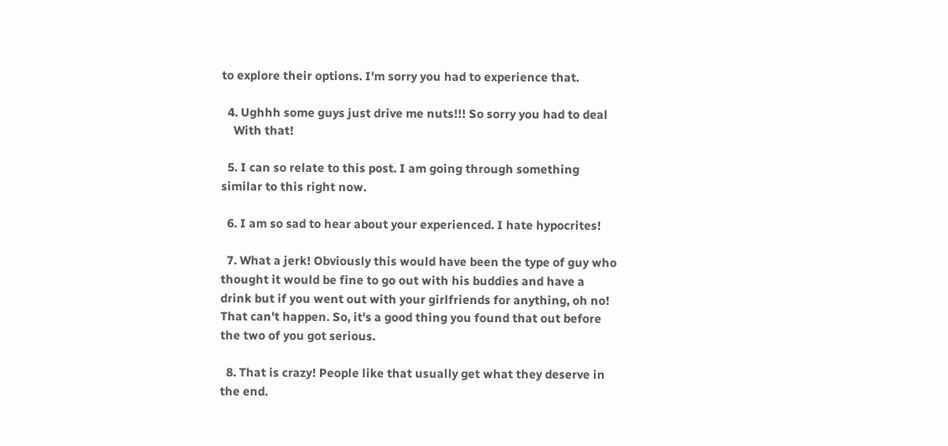to explore their options. I'm sorry you had to experience that.

  4. Ughhh some guys just drive me nuts!!! So sorry you had to deal
    With that!

  5. I can so relate to this post. I am going through something similar to this right now.

  6. I am so sad to hear about your experienced. I hate hypocrites!

  7. What a jerk! Obviously this would have been the type of guy who thought it would be fine to go out with his buddies and have a drink but if you went out with your girlfriends for anything, oh no! That can't happen. So, it's a good thing you found that out before the two of you got serious.

  8. That is crazy! People like that usually get what they deserve in the end.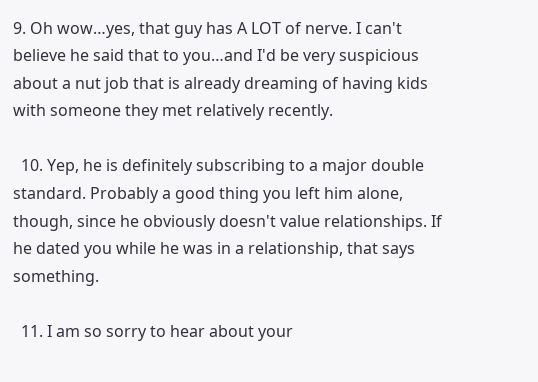9. Oh wow…yes, that guy has A LOT of nerve. I can't believe he said that to you…and I'd be very suspicious about a nut job that is already dreaming of having kids with someone they met relatively recently.

  10. Yep, he is definitely subscribing to a major double standard. Probably a good thing you left him alone, though, since he obviously doesn't value relationships. If he dated you while he was in a relationship, that says something.

  11. I am so sorry to hear about your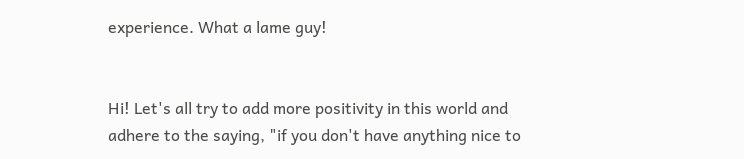experience. What a lame guy!


Hi! Let's all try to add more positivity in this world and adhere to the saying, "if you don't have anything nice to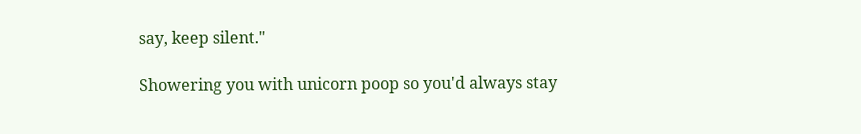say, keep silent."

Showering you with unicorn poop so you'd always stay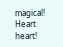magical! Heart heart!